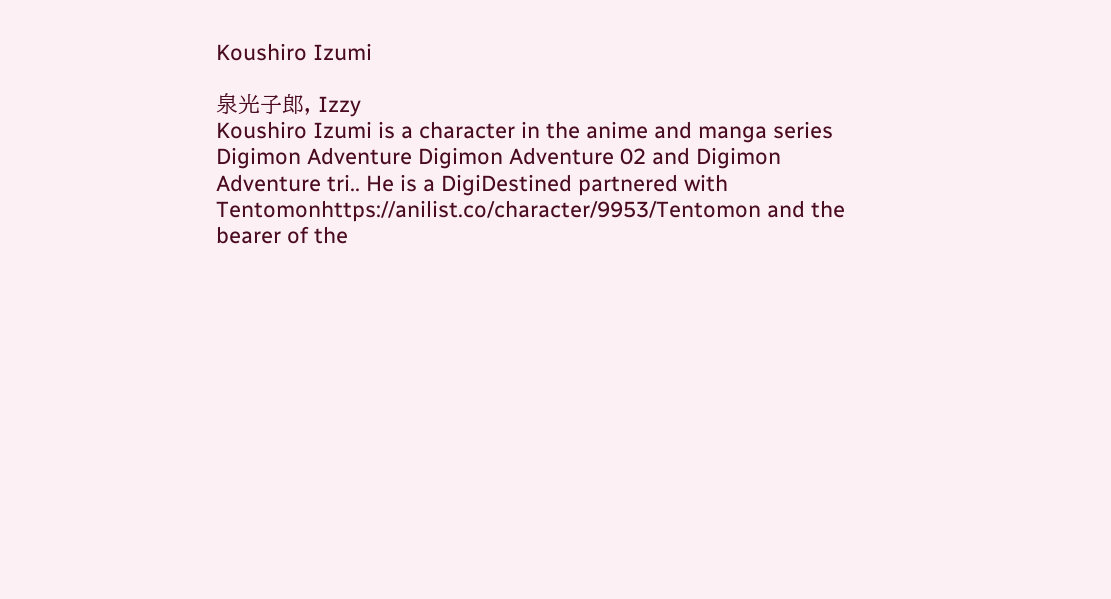Koushiro Izumi

泉光子郎, Izzy
Koushiro Izumi is a character in the anime and manga series Digimon Adventure Digimon Adventure 02 and Digimon Adventure tri.. He is a DigiDestined partnered with Tentomonhttps://anilist.co/character/9953/Tentomon and the bearer of the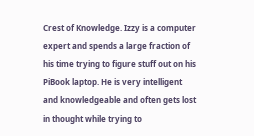Crest of Knowledge. Izzy is a computer expert and spends a large fraction of his time trying to figure stuff out on his PiBook laptop. He is very intelligent and knowledgeable and often gets lost in thought while trying to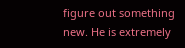figure out something new. He is extremely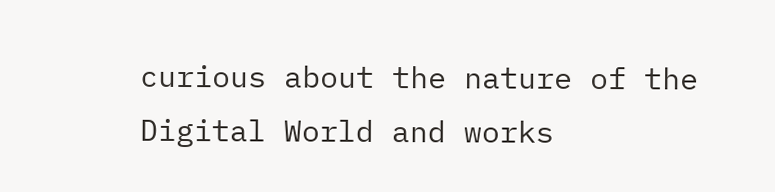curious about the nature of the Digital World and works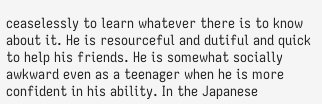ceaselessly to learn whatever there is to know about it. He is resourceful and dutiful and quick to help his friends. He is somewhat socially awkward even as a teenager when he is more confident in his ability. In the Japanese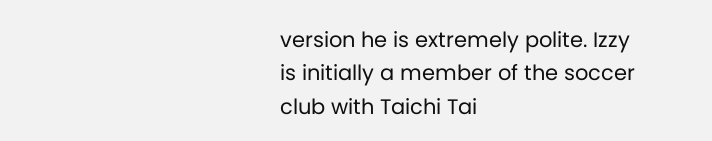version he is extremely polite. Izzy is initially a member of the soccer club with Taichi Tai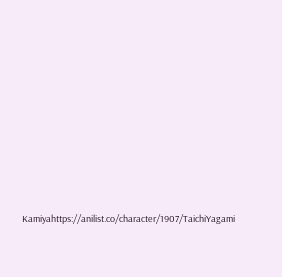Kamiyahttps://anilist.co/character/1907/TaichiYagami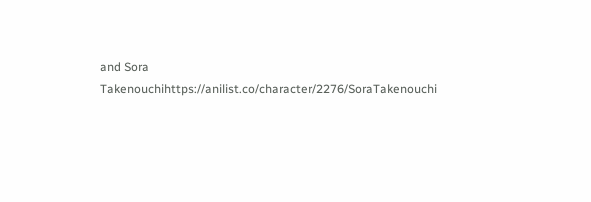and Sora Takenouchihttps://anilist.co/character/2276/SoraTakenouchi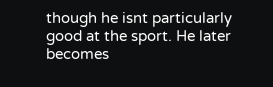though he isnt particularly good at the sport. He later becomes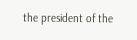the president of the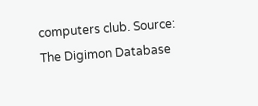computers club. Source: The Digimon Database